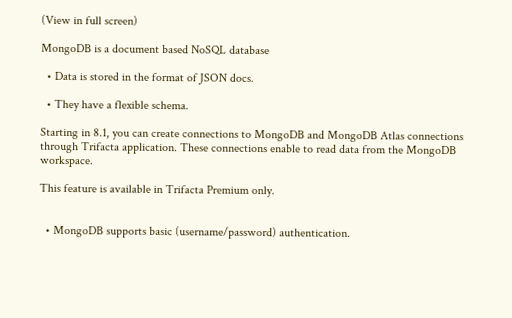(View in full screen)

MongoDB is a document based NoSQL database

  • Data is stored in the format of JSON docs.

  • They have a flexible schema.

Starting in 8.1, you can create connections to MongoDB and MongoDB Atlas connections through Trifacta application. These connections enable to read data from the MongoDB workspace.

This feature is available in Trifacta Premium only.


  • MongoDB supports basic (username/password) authentication.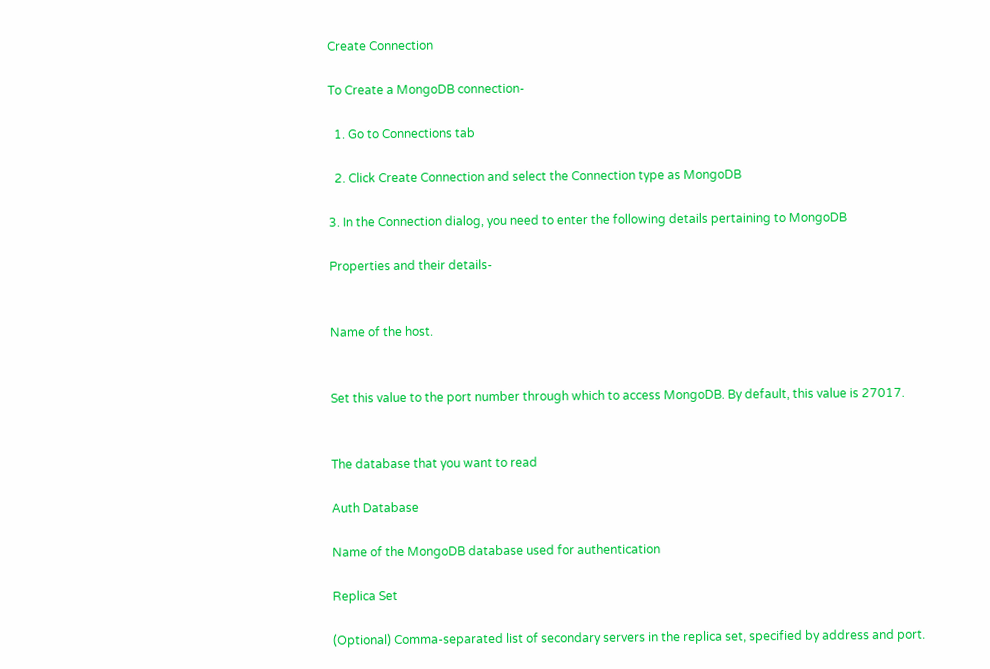Create Connection

To Create a MongoDB connection-

  1. Go to Connections tab

  2. Click Create Connection and select the Connection type as MongoDB

3. In the Connection dialog, you need to enter the following details pertaining to MongoDB

Properties and their details-


Name of the host.


Set this value to the port number through which to access MongoDB. By default, this value is 27017.


The database that you want to read

Auth Database

Name of the MongoDB database used for authentication

Replica Set

(Optional) Comma-separated list of secondary servers in the replica set, specified by address and port.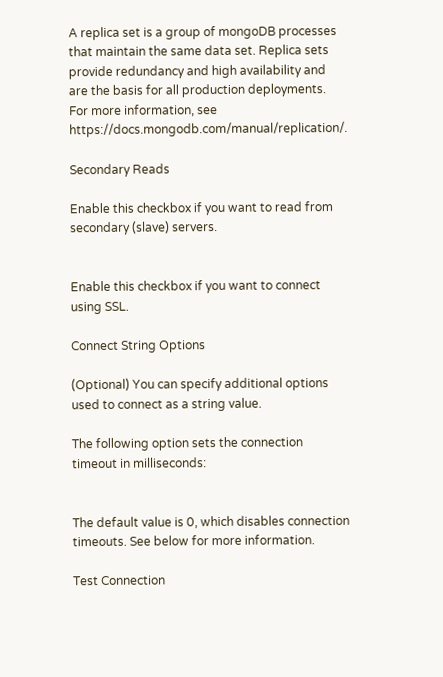A replica set is a group of mongoDB processes that maintain the same data set. Replica sets provide redundancy and high availability and are the basis for all production deployments. For more information, see https://docs.mongodb.com/manual/replication/.

Secondary Reads

Enable this checkbox if you want to read from secondary (slave) servers.


Enable this checkbox if you want to connect using SSL.

Connect String Options

(Optional) You can specify additional options used to connect as a string value.

The following option sets the connection timeout in milliseconds:


The default value is 0, which disables connection timeouts. See below for more information.

Test Connection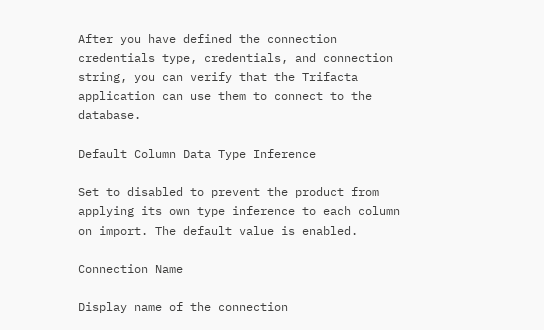After you have defined the connection credentials type, credentials, and connection string, you can verify that the Trifacta application can use them to connect to the database.

Default Column Data Type Inference

Set to disabled to prevent the product from applying its own type inference to each column on import. The default value is enabled.

Connection Name

Display name of the connection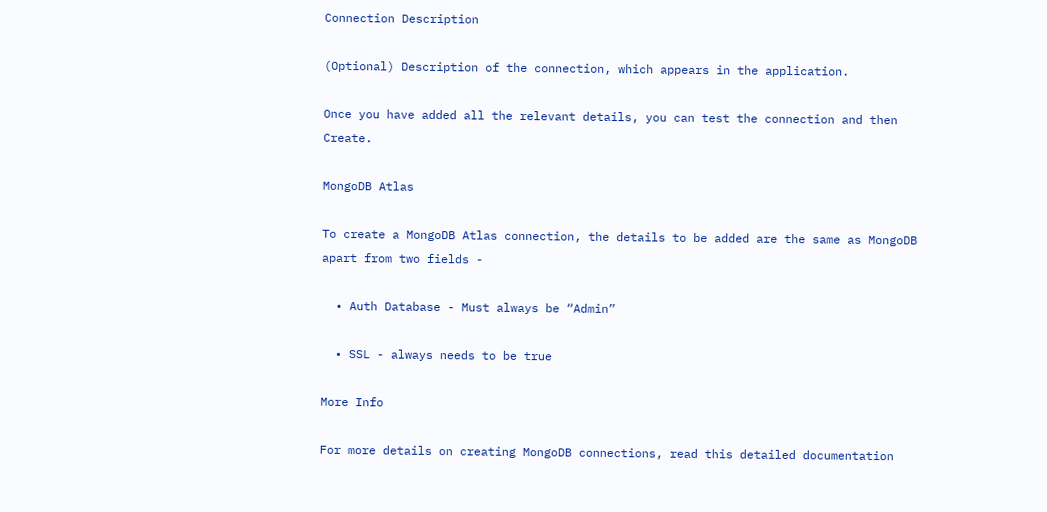Connection Description

(Optional) Description of the connection, which appears in the application.

Once you have added all the relevant details, you can test the connection and then Create.

MongoDB Atlas

To create a MongoDB Atlas connection, the details to be added are the same as MongoDB apart from two fields -

  • Auth Database - Must always be “Admin”

  • SSL - always needs to be true

More Info

For more details on creating MongoDB connections, read this detailed documentation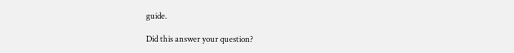guide.

Did this answer your question?